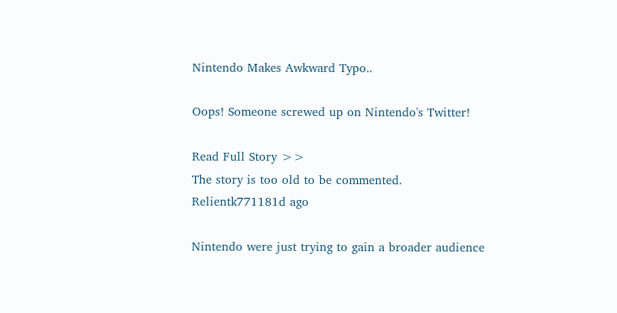Nintendo Makes Awkward Typo..

Oops! Someone screwed up on Nintendo's Twitter!

Read Full Story >>
The story is too old to be commented.
Relientk771181d ago

Nintendo were just trying to gain a broader audience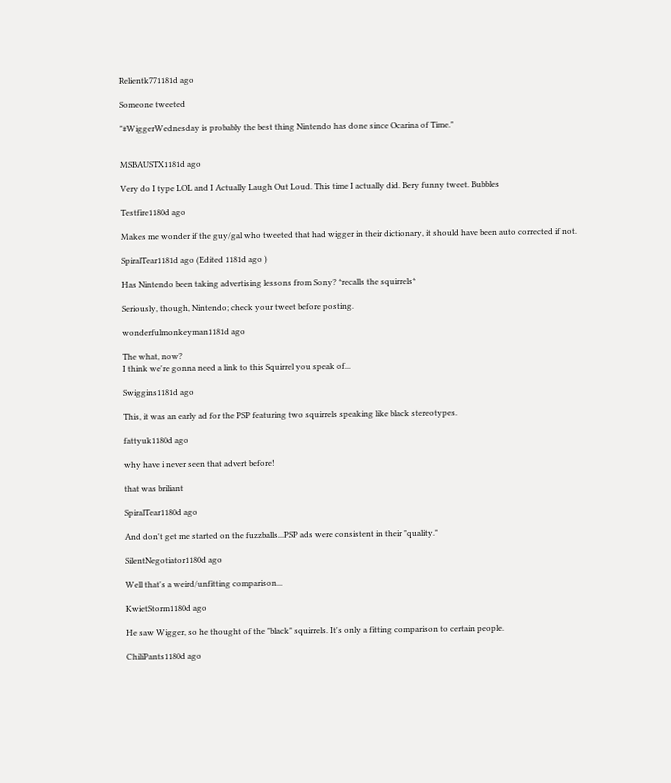Relientk771181d ago

Someone tweeted

"#WiggerWednesday is probably the best thing Nintendo has done since Ocarina of Time."


MSBAUSTX1181d ago

Very do I type LOL and I Actually Laugh Out Loud. This time I actually did. Bery funny tweet. Bubbles

Testfire1180d ago

Makes me wonder if the guy/gal who tweeted that had wigger in their dictionary, it should have been auto corrected if not.

SpiralTear1181d ago (Edited 1181d ago )

Has Nintendo been taking advertising lessons from Sony? *recalls the squirrels*

Seriously, though, Nintendo; check your tweet before posting.

wonderfulmonkeyman1181d ago

The what, now?
I think we're gonna need a link to this Squirrel you speak of...

Swiggins1181d ago

This, it was an early ad for the PSP featuring two squirrels speaking like black stereotypes.

fattyuk1180d ago

why have i never seen that advert before!

that was briliant

SpiralTear1180d ago

And don't get me started on the fuzzballs...PSP ads were consistent in their "quality."

SilentNegotiator1180d ago

Well that's a weird/unfitting comparison...

KwietStorm1180d ago

He saw Wigger, so he thought of the "black" squirrels. It's only a fitting comparison to certain people.

ChiliPants1180d ago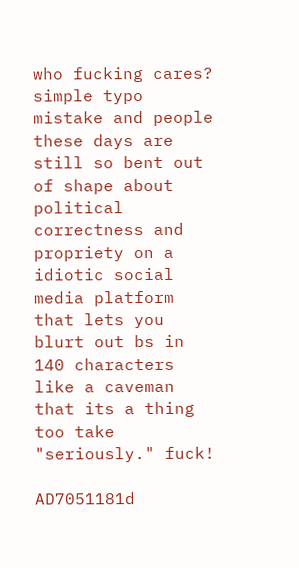who fucking cares? simple typo mistake and people these days are still so bent out of shape about political correctness and propriety on a idiotic social media platform that lets you blurt out bs in 140 characters like a caveman that its a thing too take "seriously." fuck!

AD7051181d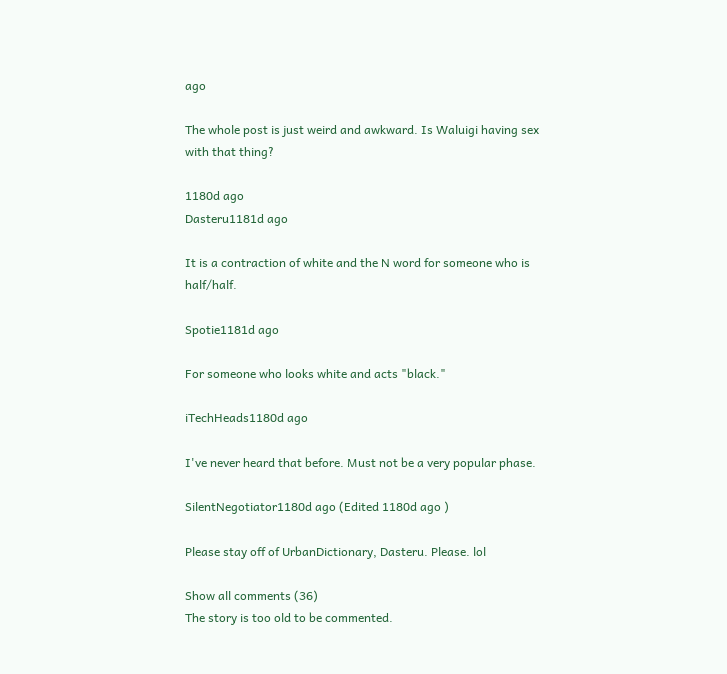ago

The whole post is just weird and awkward. Is Waluigi having sex with that thing?

1180d ago
Dasteru1181d ago

It is a contraction of white and the N word for someone who is half/half.

Spotie1181d ago

For someone who looks white and acts "black."

iTechHeads1180d ago

I've never heard that before. Must not be a very popular phase.

SilentNegotiator1180d ago (Edited 1180d ago )

Please stay off of UrbanDictionary, Dasteru. Please. lol

Show all comments (36)
The story is too old to be commented.